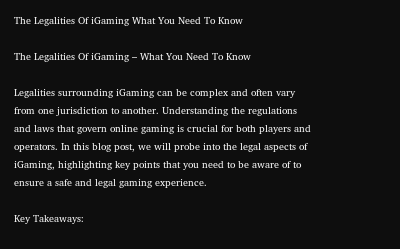The Legalities Of iGaming What You Need To Know

The Legalities Of iGaming – What You Need To Know

Legalities surrounding iGaming can be complex and often vary from one jurisdiction to another. Understanding the regulations and laws that govern online gaming is crucial for both players and operators. In this blog post, we will probe into the legal aspects of iGaming, highlighting key points that you need to be aware of to ensure a safe and legal gaming experience.

Key Takeaways: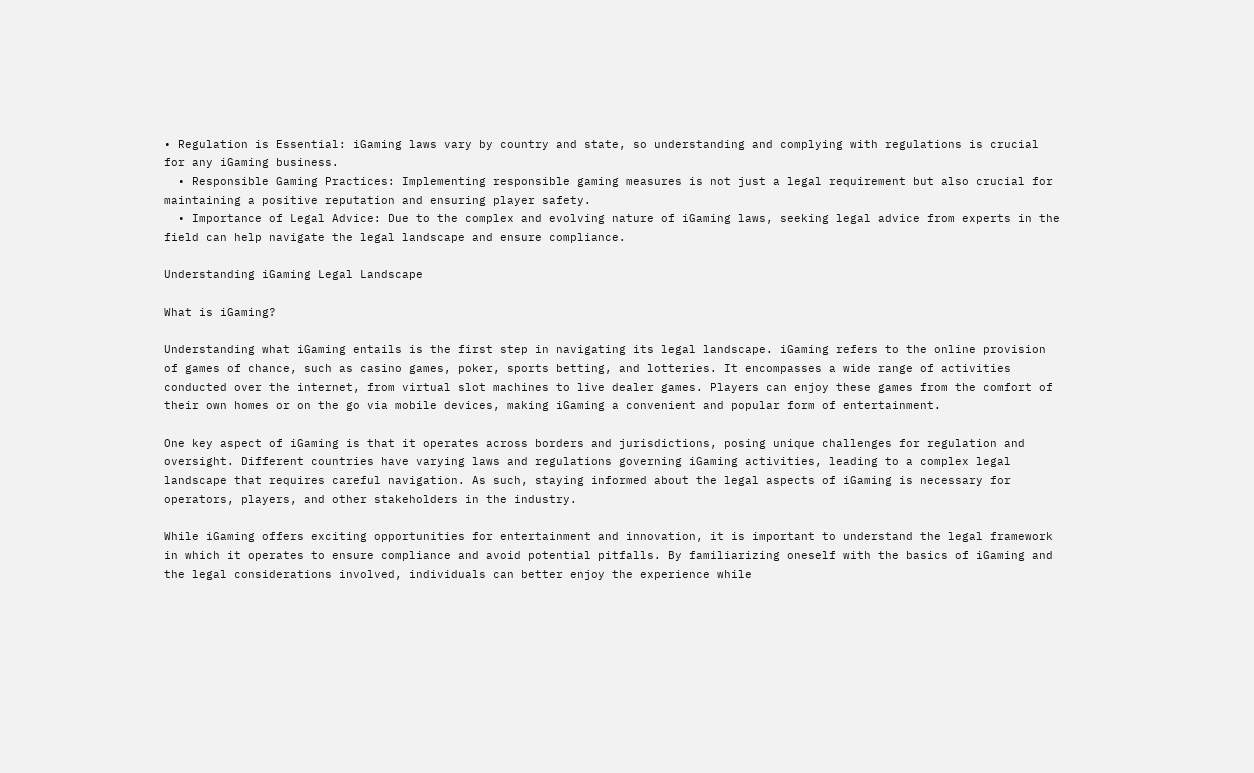• Regulation is Essential: iGaming laws vary by country and state, so understanding and complying with regulations is crucial for any iGaming business.
  • Responsible Gaming Practices: Implementing responsible gaming measures is not just a legal requirement but also crucial for maintaining a positive reputation and ensuring player safety.
  • Importance of Legal Advice: Due to the complex and evolving nature of iGaming laws, seeking legal advice from experts in the field can help navigate the legal landscape and ensure compliance.

Understanding iGaming Legal Landscape

What is iGaming?

Understanding what iGaming entails is the first step in navigating its legal landscape. iGaming refers to the online provision of games of chance, such as casino games, poker, sports betting, and lotteries. It encompasses a wide range of activities conducted over the internet, from virtual slot machines to live dealer games. Players can enjoy these games from the comfort of their own homes or on the go via mobile devices, making iGaming a convenient and popular form of entertainment.

One key aspect of iGaming is that it operates across borders and jurisdictions, posing unique challenges for regulation and oversight. Different countries have varying laws and regulations governing iGaming activities, leading to a complex legal landscape that requires careful navigation. As such, staying informed about the legal aspects of iGaming is necessary for operators, players, and other stakeholders in the industry.

While iGaming offers exciting opportunities for entertainment and innovation, it is important to understand the legal framework in which it operates to ensure compliance and avoid potential pitfalls. By familiarizing oneself with the basics of iGaming and the legal considerations involved, individuals can better enjoy the experience while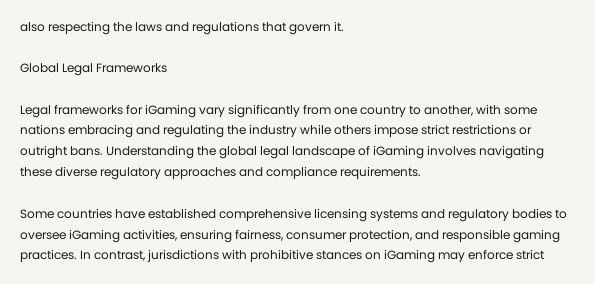also respecting the laws and regulations that govern it.

Global Legal Frameworks

Legal frameworks for iGaming vary significantly from one country to another, with some nations embracing and regulating the industry while others impose strict restrictions or outright bans. Understanding the global legal landscape of iGaming involves navigating these diverse regulatory approaches and compliance requirements.

Some countries have established comprehensive licensing systems and regulatory bodies to oversee iGaming activities, ensuring fairness, consumer protection, and responsible gaming practices. In contrast, jurisdictions with prohibitive stances on iGaming may enforce strict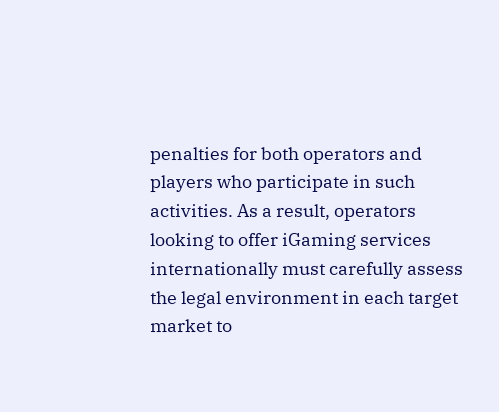penalties for both operators and players who participate in such activities. As a result, operators looking to offer iGaming services internationally must carefully assess the legal environment in each target market to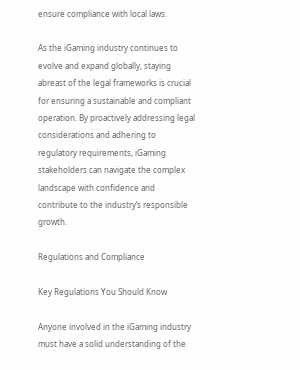ensure compliance with local laws.

As the iGaming industry continues to evolve and expand globally, staying abreast of the legal frameworks is crucial for ensuring a sustainable and compliant operation. By proactively addressing legal considerations and adhering to regulatory requirements, iGaming stakeholders can navigate the complex landscape with confidence and contribute to the industry’s responsible growth.

Regulations and Compliance

Key Regulations You Should Know

Anyone involved in the iGaming industry must have a solid understanding of the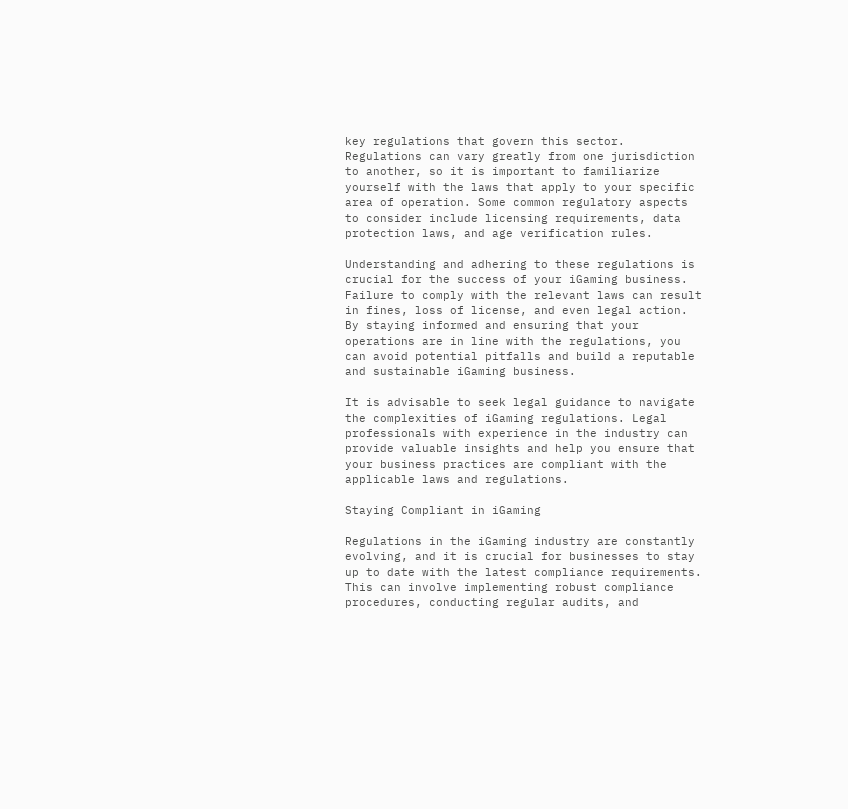key regulations that govern this sector. Regulations can vary greatly from one jurisdiction to another, so it is important to familiarize yourself with the laws that apply to your specific area of operation. Some common regulatory aspects to consider include licensing requirements, data protection laws, and age verification rules.

Understanding and adhering to these regulations is crucial for the success of your iGaming business. Failure to comply with the relevant laws can result in fines, loss of license, and even legal action. By staying informed and ensuring that your operations are in line with the regulations, you can avoid potential pitfalls and build a reputable and sustainable iGaming business.

It is advisable to seek legal guidance to navigate the complexities of iGaming regulations. Legal professionals with experience in the industry can provide valuable insights and help you ensure that your business practices are compliant with the applicable laws and regulations.

Staying Compliant in iGaming

Regulations in the iGaming industry are constantly evolving, and it is crucial for businesses to stay up to date with the latest compliance requirements. This can involve implementing robust compliance procedures, conducting regular audits, and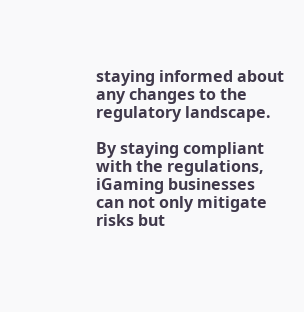staying informed about any changes to the regulatory landscape.

By staying compliant with the regulations, iGaming businesses can not only mitigate risks but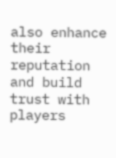also enhance their reputation and build trust with players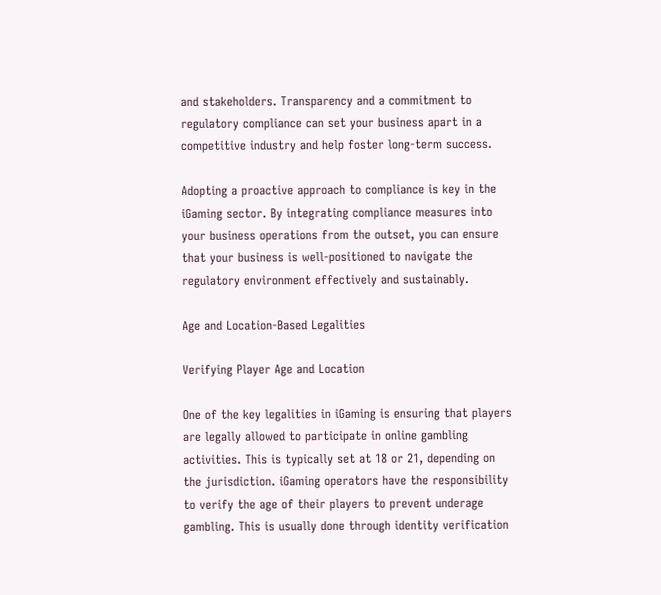and stakeholders. Transparency and a commitment to regulatory compliance can set your business apart in a competitive industry and help foster long-term success.

Adopting a proactive approach to compliance is key in the iGaming sector. By integrating compliance measures into your business operations from the outset, you can ensure that your business is well-positioned to navigate the regulatory environment effectively and sustainably.

Age and Location-Based Legalities

Verifying Player Age and Location

One of the key legalities in iGaming is ensuring that players are legally allowed to participate in online gambling activities. This is typically set at 18 or 21, depending on the jurisdiction. iGaming operators have the responsibility to verify the age of their players to prevent underage gambling. This is usually done through identity verification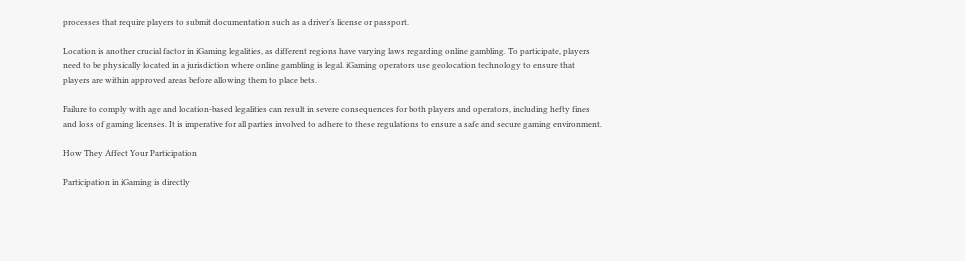processes that require players to submit documentation such as a driver’s license or passport.

Location is another crucial factor in iGaming legalities, as different regions have varying laws regarding online gambling. To participate, players need to be physically located in a jurisdiction where online gambling is legal. iGaming operators use geolocation technology to ensure that players are within approved areas before allowing them to place bets.

Failure to comply with age and location-based legalities can result in severe consequences for both players and operators, including hefty fines and loss of gaming licenses. It is imperative for all parties involved to adhere to these regulations to ensure a safe and secure gaming environment.

How They Affect Your Participation

Participation in iGaming is directly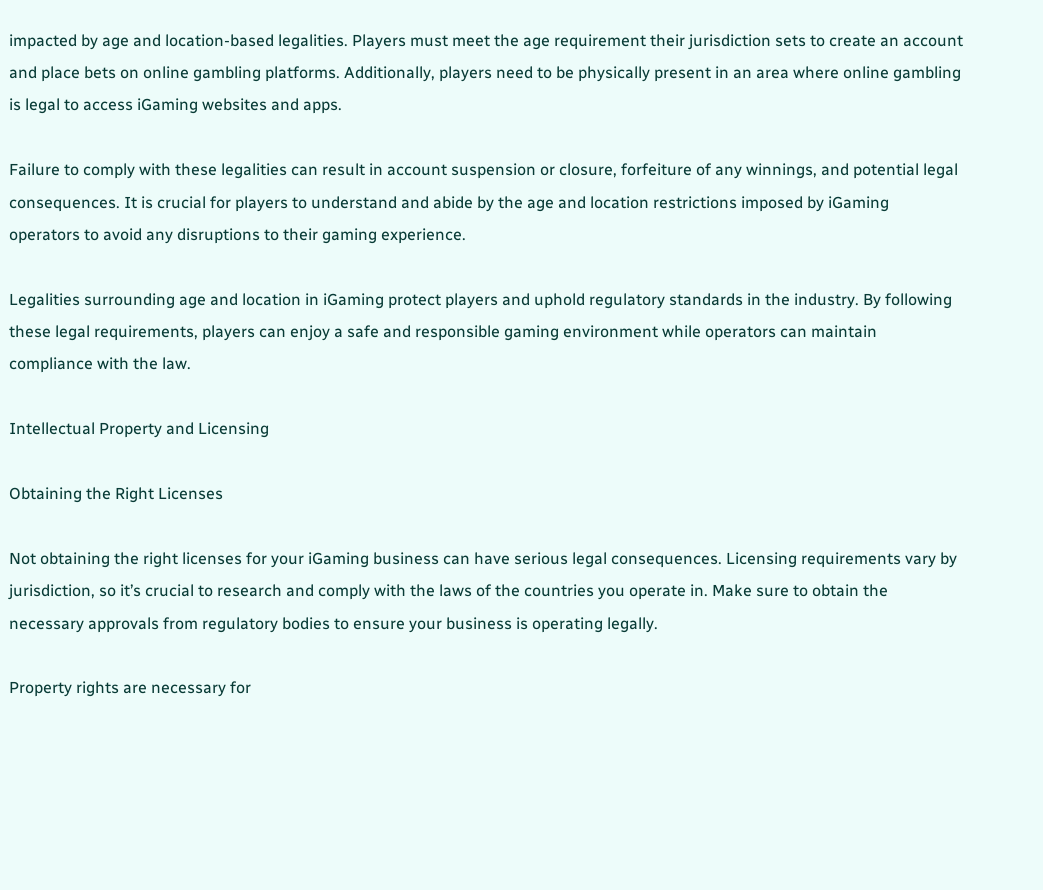impacted by age and location-based legalities. Players must meet the age requirement their jurisdiction sets to create an account and place bets on online gambling platforms. Additionally, players need to be physically present in an area where online gambling is legal to access iGaming websites and apps.

Failure to comply with these legalities can result in account suspension or closure, forfeiture of any winnings, and potential legal consequences. It is crucial for players to understand and abide by the age and location restrictions imposed by iGaming operators to avoid any disruptions to their gaming experience.

Legalities surrounding age and location in iGaming protect players and uphold regulatory standards in the industry. By following these legal requirements, players can enjoy a safe and responsible gaming environment while operators can maintain compliance with the law.

Intellectual Property and Licensing

Obtaining the Right Licenses

Not obtaining the right licenses for your iGaming business can have serious legal consequences. Licensing requirements vary by jurisdiction, so it’s crucial to research and comply with the laws of the countries you operate in. Make sure to obtain the necessary approvals from regulatory bodies to ensure your business is operating legally.

Property rights are necessary for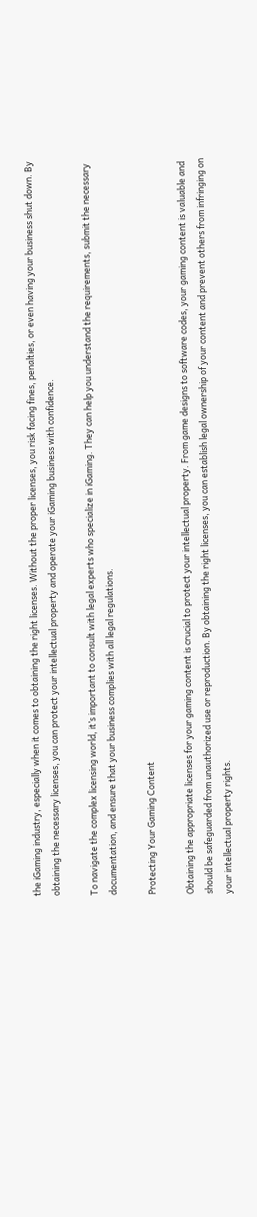the iGaming industry, especially when it comes to obtaining the right licenses. Without the proper licenses, you risk facing fines, penalties, or even having your business shut down. By obtaining the necessary licenses, you can protect your intellectual property and operate your iGaming business with confidence.

To navigate the complex licensing world, it’s important to consult with legal experts who specialize in iGaming. They can help you understand the requirements, submit the necessary documentation, and ensure that your business complies with all legal regulations.

Protecting Your Gaming Content

Obtaining the appropriate licenses for your gaming content is crucial to protect your intellectual property. From game designs to software codes, your gaming content is valuable and should be safeguarded from unauthorized use or reproduction. By obtaining the right licenses, you can establish legal ownership of your content and prevent others from infringing on your intellectual property rights.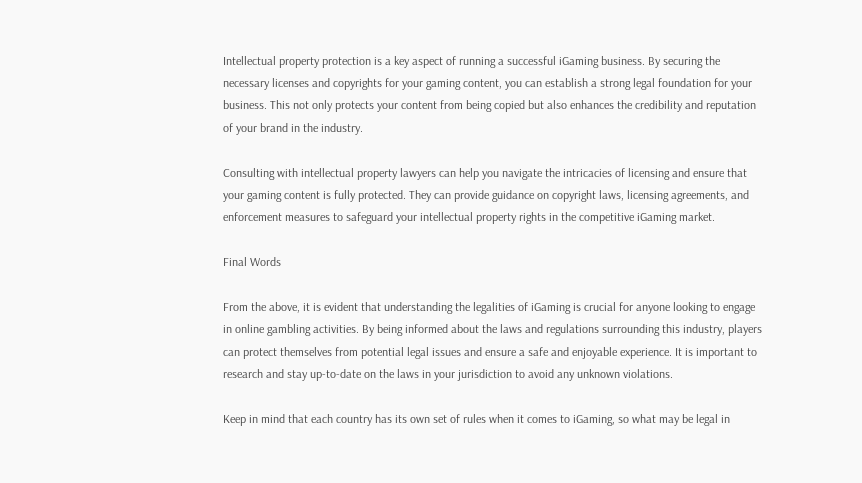Intellectual property protection is a key aspect of running a successful iGaming business. By securing the necessary licenses and copyrights for your gaming content, you can establish a strong legal foundation for your business. This not only protects your content from being copied but also enhances the credibility and reputation of your brand in the industry.

Consulting with intellectual property lawyers can help you navigate the intricacies of licensing and ensure that your gaming content is fully protected. They can provide guidance on copyright laws, licensing agreements, and enforcement measures to safeguard your intellectual property rights in the competitive iGaming market.

Final Words

From the above, it is evident that understanding the legalities of iGaming is crucial for anyone looking to engage in online gambling activities. By being informed about the laws and regulations surrounding this industry, players can protect themselves from potential legal issues and ensure a safe and enjoyable experience. It is important to research and stay up-to-date on the laws in your jurisdiction to avoid any unknown violations.

Keep in mind that each country has its own set of rules when it comes to iGaming, so what may be legal in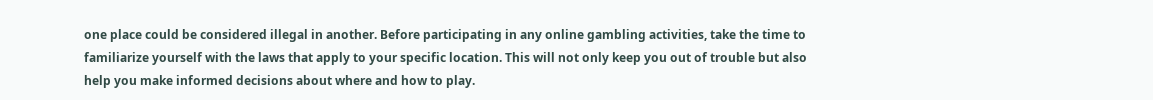one place could be considered illegal in another. Before participating in any online gambling activities, take the time to familiarize yourself with the laws that apply to your specific location. This will not only keep you out of trouble but also help you make informed decisions about where and how to play.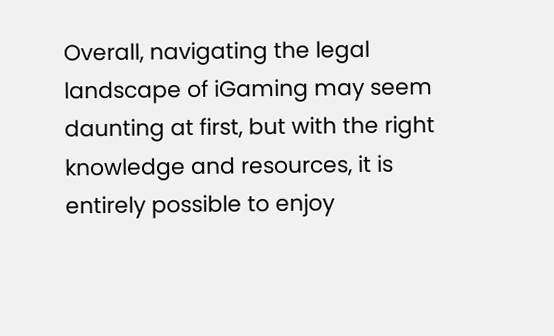Overall, navigating the legal landscape of iGaming may seem daunting at first, but with the right knowledge and resources, it is entirely possible to enjoy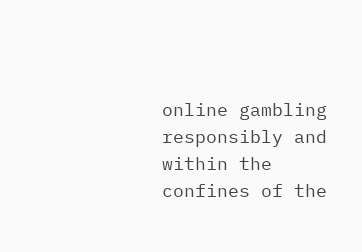online gambling responsibly and within the confines of the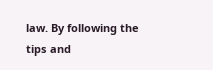law. By following the tips and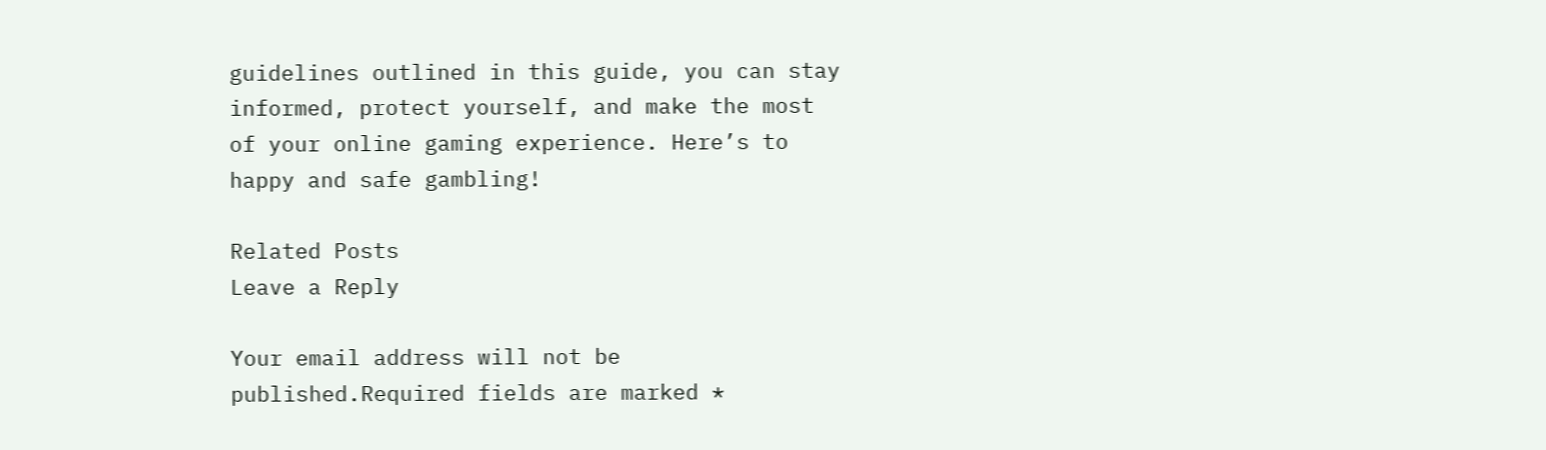guidelines outlined in this guide, you can stay informed, protect yourself, and make the most of your online gaming experience. Here’s to happy and safe gambling!

Related Posts
Leave a Reply

Your email address will not be published.Required fields are marked *